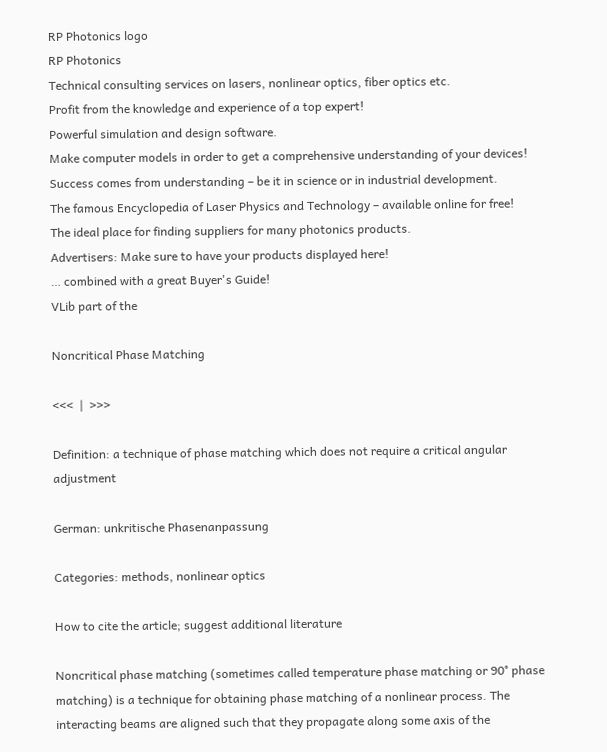RP Photonics logo
RP Photonics
Technical consulting services on lasers, nonlinear optics, fiber optics etc.
Profit from the knowledge and experience of a top expert!
Powerful simulation and design software.
Make computer models in order to get a comprehensive understanding of your devices!
Success comes from understanding – be it in science or in industrial development.
The famous Encyclopedia of Laser Physics and Technology – available online for free!
The ideal place for finding suppliers for many photonics products.
Advertisers: Make sure to have your products displayed here!
… combined with a great Buyer's Guide!
VLib part of the

Noncritical Phase Matching

<<<  |  >>>

Definition: a technique of phase matching which does not require a critical angular adjustment

German: unkritische Phasenanpassung

Categories: methods, nonlinear optics

How to cite the article; suggest additional literature

Noncritical phase matching (sometimes called temperature phase matching or 90° phase matching) is a technique for obtaining phase matching of a nonlinear process. The interacting beams are aligned such that they propagate along some axis of the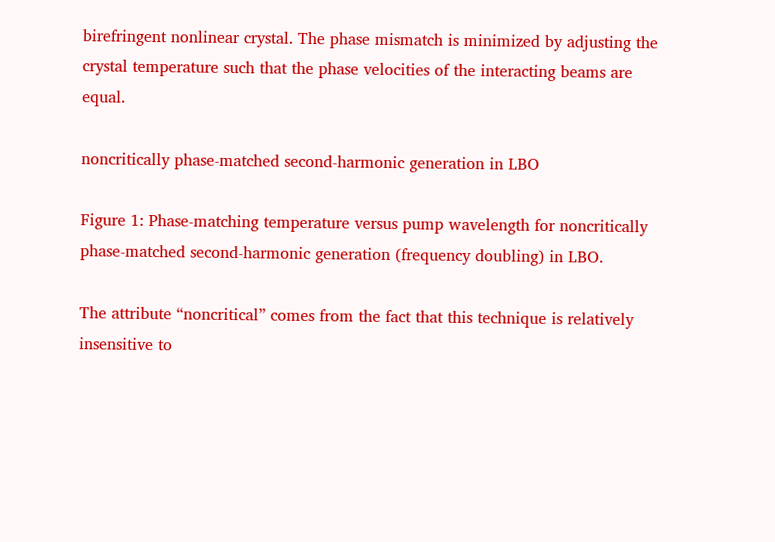birefringent nonlinear crystal. The phase mismatch is minimized by adjusting the crystal temperature such that the phase velocities of the interacting beams are equal.

noncritically phase-matched second-harmonic generation in LBO

Figure 1: Phase-matching temperature versus pump wavelength for noncritically phase-matched second-harmonic generation (frequency doubling) in LBO.

The attribute “noncritical” comes from the fact that this technique is relatively insensitive to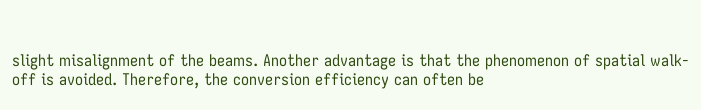slight misalignment of the beams. Another advantage is that the phenomenon of spatial walk-off is avoided. Therefore, the conversion efficiency can often be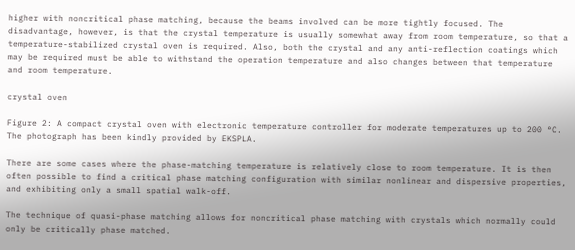higher with noncritical phase matching, because the beams involved can be more tightly focused. The disadvantage, however, is that the crystal temperature is usually somewhat away from room temperature, so that a temperature-stabilized crystal oven is required. Also, both the crystal and any anti-reflection coatings which may be required must be able to withstand the operation temperature and also changes between that temperature and room temperature.

crystal oven

Figure 2: A compact crystal oven with electronic temperature controller for moderate temperatures up to 200 °C. The photograph has been kindly provided by EKSPLA.

There are some cases where the phase-matching temperature is relatively close to room temperature. It is then often possible to find a critical phase matching configuration with similar nonlinear and dispersive properties, and exhibiting only a small spatial walk-off.

The technique of quasi-phase matching allows for noncritical phase matching with crystals which normally could only be critically phase matched.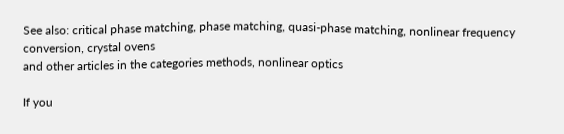See also: critical phase matching, phase matching, quasi-phase matching, nonlinear frequency conversion, crystal ovens
and other articles in the categories methods, nonlinear optics

If you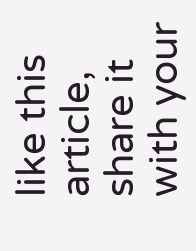like this article, share it with your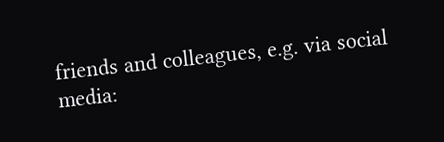friends and colleagues, e.g. via social media: